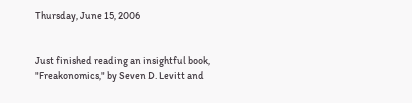Thursday, June 15, 2006


Just finished reading an insightful book, "Freakonomics," by Seven D. Levitt and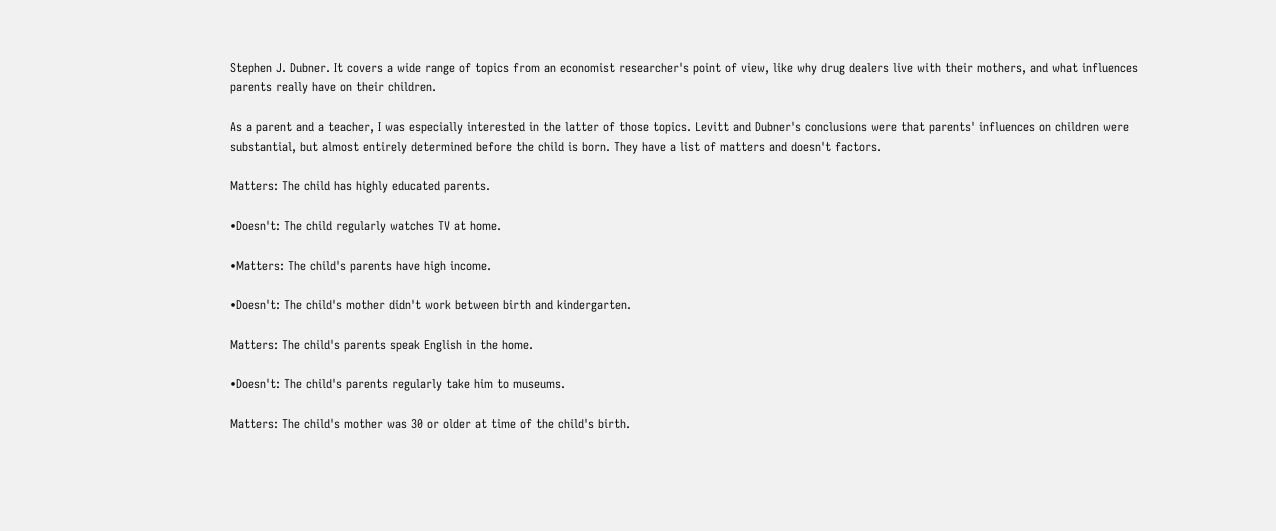Stephen J. Dubner. It covers a wide range of topics from an economist researcher's point of view, like why drug dealers live with their mothers, and what influences parents really have on their children.

As a parent and a teacher, I was especially interested in the latter of those topics. Levitt and Dubner's conclusions were that parents' influences on children were substantial, but almost entirely determined before the child is born. They have a list of matters and doesn't factors.

Matters: The child has highly educated parents.

•Doesn't: The child regularly watches TV at home.

•Matters: The child's parents have high income.

•Doesn't: The child's mother didn't work between birth and kindergarten.

Matters: The child's parents speak English in the home.

•Doesn't: The child's parents regularly take him to museums.

Matters: The child's mother was 30 or older at time of the child's birth.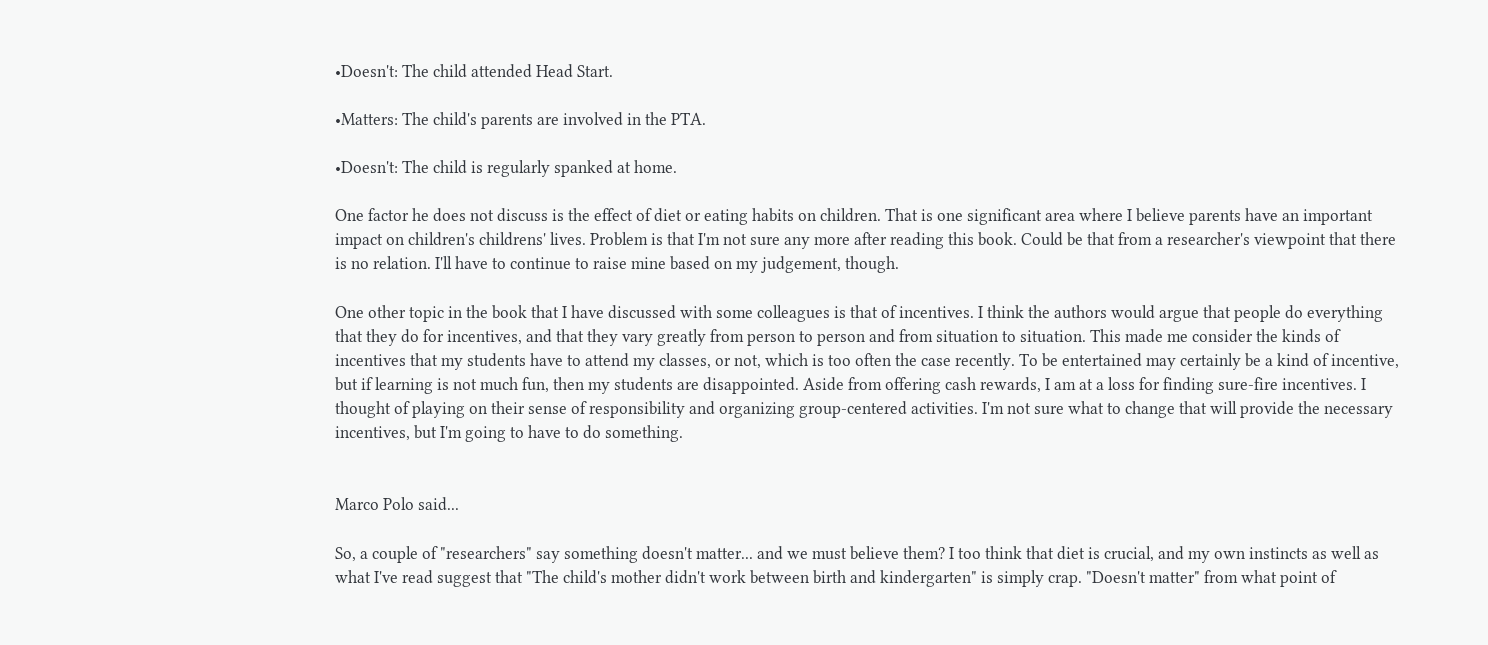•Doesn't: The child attended Head Start.

•Matters: The child's parents are involved in the PTA.

•Doesn't: The child is regularly spanked at home.

One factor he does not discuss is the effect of diet or eating habits on children. That is one significant area where I believe parents have an important impact on children's childrens' lives. Problem is that I'm not sure any more after reading this book. Could be that from a researcher's viewpoint that there is no relation. I'll have to continue to raise mine based on my judgement, though.

One other topic in the book that I have discussed with some colleagues is that of incentives. I think the authors would argue that people do everything that they do for incentives, and that they vary greatly from person to person and from situation to situation. This made me consider the kinds of incentives that my students have to attend my classes, or not, which is too often the case recently. To be entertained may certainly be a kind of incentive, but if learning is not much fun, then my students are disappointed. Aside from offering cash rewards, I am at a loss for finding sure-fire incentives. I thought of playing on their sense of responsibility and organizing group-centered activities. I'm not sure what to change that will provide the necessary incentives, but I'm going to have to do something.


Marco Polo said...

So, a couple of "researchers" say something doesn't matter... and we must believe them? I too think that diet is crucial, and my own instincts as well as what I've read suggest that "The child's mother didn't work between birth and kindergarten" is simply crap. "Doesn't matter" from what point of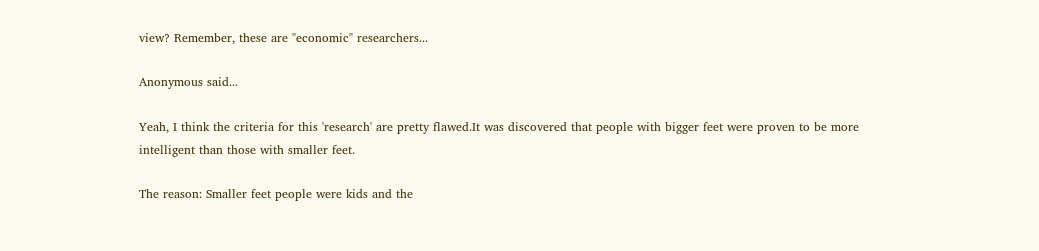view? Remember, these are "economic" researchers...

Anonymous said...

Yeah, I think the criteria for this 'research' are pretty flawed.It was discovered that people with bigger feet were proven to be more intelligent than those with smaller feet.

The reason: Smaller feet people were kids and the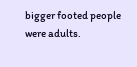bigger footed people were adults.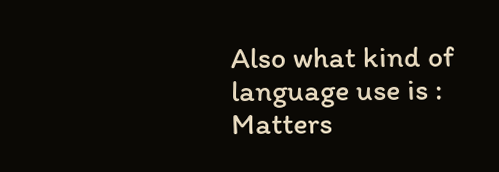Also what kind of language use is : Matters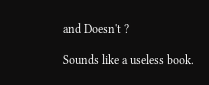and Doesn't ?

Sounds like a useless book.